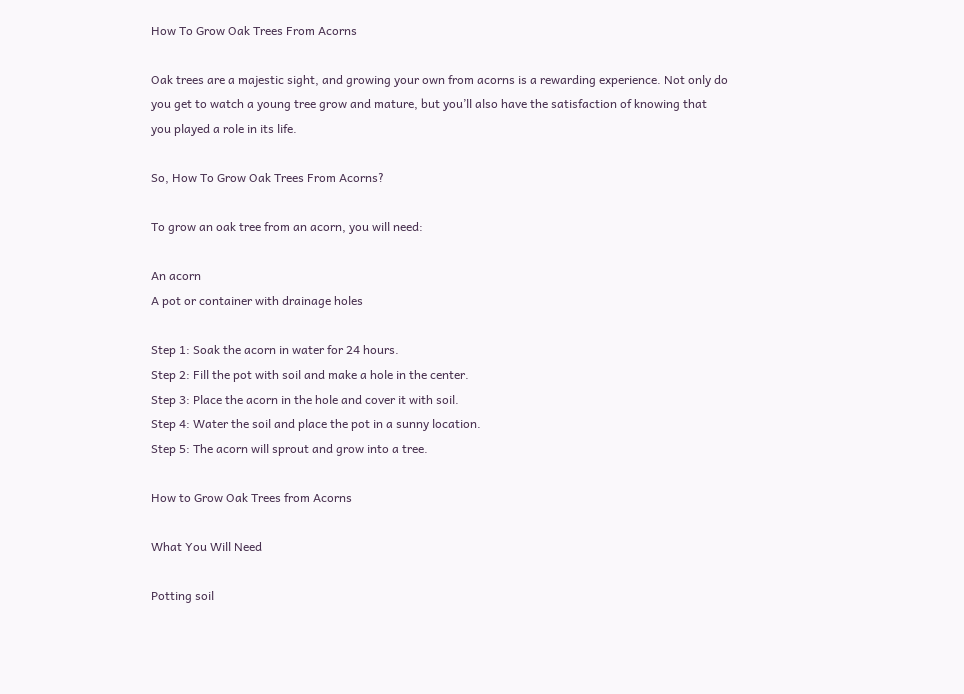How To Grow Oak Trees From Acorns

Oak trees are a majestic sight, and growing your own from acorns is a rewarding experience. Not only do you get to watch a young tree grow and mature, but you’ll also have the satisfaction of knowing that you played a role in its life.

So, How To Grow Oak Trees From Acorns?

To grow an oak tree from an acorn, you will need:

An acorn
A pot or container with drainage holes

Step 1: Soak the acorn in water for 24 hours.
Step 2: Fill the pot with soil and make a hole in the center.
Step 3: Place the acorn in the hole and cover it with soil.
Step 4: Water the soil and place the pot in a sunny location.
Step 5: The acorn will sprout and grow into a tree.

How to Grow Oak Trees from Acorns

What You Will Need

Potting soil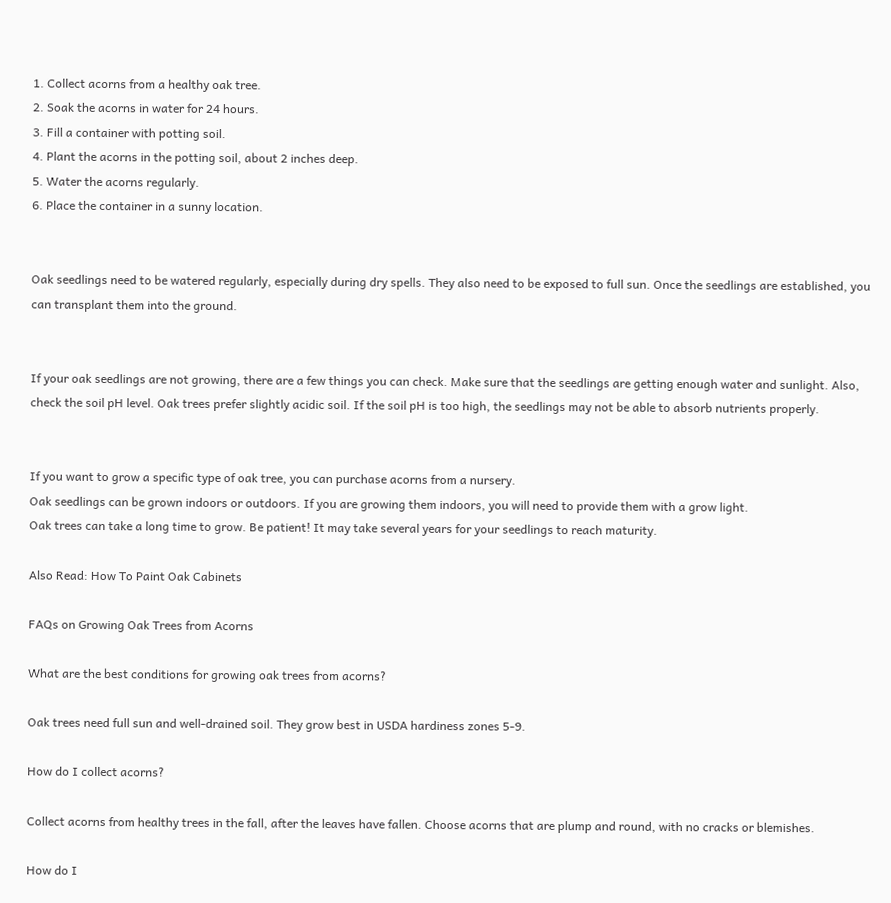1. Collect acorns from a healthy oak tree.
2. Soak the acorns in water for 24 hours.
3. Fill a container with potting soil.
4. Plant the acorns in the potting soil, about 2 inches deep.
5. Water the acorns regularly.
6. Place the container in a sunny location.


Oak seedlings need to be watered regularly, especially during dry spells. They also need to be exposed to full sun. Once the seedlings are established, you can transplant them into the ground.


If your oak seedlings are not growing, there are a few things you can check. Make sure that the seedlings are getting enough water and sunlight. Also, check the soil pH level. Oak trees prefer slightly acidic soil. If the soil pH is too high, the seedlings may not be able to absorb nutrients properly.


If you want to grow a specific type of oak tree, you can purchase acorns from a nursery.
Oak seedlings can be grown indoors or outdoors. If you are growing them indoors, you will need to provide them with a grow light.
Oak trees can take a long time to grow. Be patient! It may take several years for your seedlings to reach maturity.

Also Read: How To Paint Oak Cabinets

FAQs on Growing Oak Trees from Acorns

What are the best conditions for growing oak trees from acorns?

Oak trees need full sun and well-drained soil. They grow best in USDA hardiness zones 5-9.

How do I collect acorns?

Collect acorns from healthy trees in the fall, after the leaves have fallen. Choose acorns that are plump and round, with no cracks or blemishes.

How do I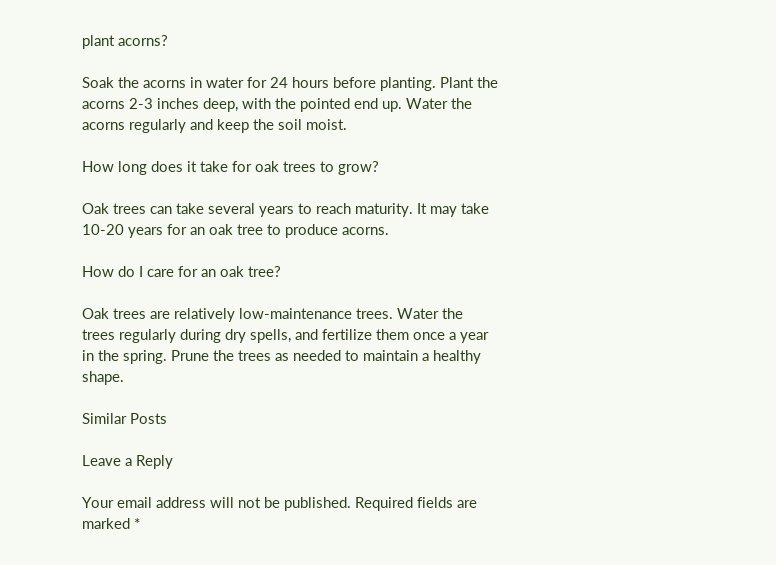plant acorns?

Soak the acorns in water for 24 hours before planting. Plant the acorns 2-3 inches deep, with the pointed end up. Water the acorns regularly and keep the soil moist.

How long does it take for oak trees to grow?

Oak trees can take several years to reach maturity. It may take 10-20 years for an oak tree to produce acorns.

How do I care for an oak tree?

Oak trees are relatively low-maintenance trees. Water the trees regularly during dry spells, and fertilize them once a year in the spring. Prune the trees as needed to maintain a healthy shape.

Similar Posts

Leave a Reply

Your email address will not be published. Required fields are marked *